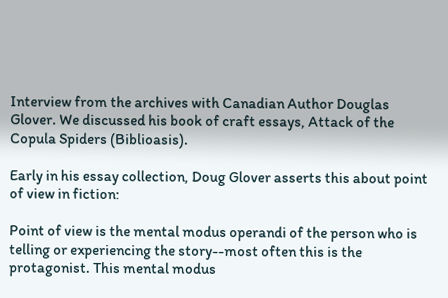Interview from the archives with Canadian Author Douglas Glover. We discussed his book of craft essays, Attack of the Copula Spiders (Biblioasis).

Early in his essay collection, Doug Glover asserts this about point of view in fiction:

Point of view is the mental modus operandi of the person who is telling or experiencing the story--most often this is the protagonist. This mental modus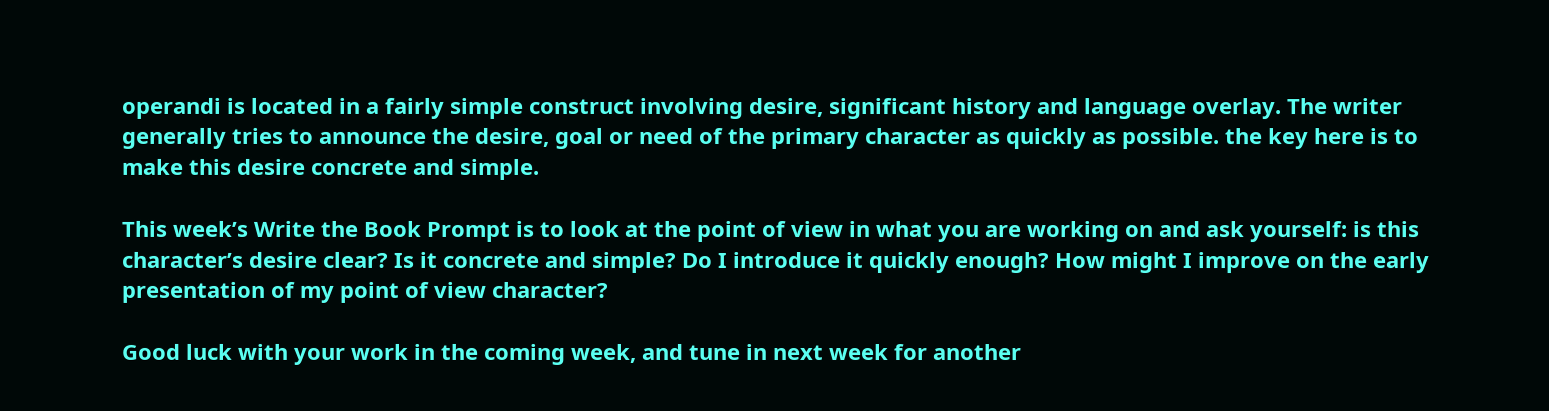operandi is located in a fairly simple construct involving desire, significant history and language overlay. The writer generally tries to announce the desire, goal or need of the primary character as quickly as possible. the key here is to make this desire concrete and simple.

This week’s Write the Book Prompt is to look at the point of view in what you are working on and ask yourself: is this character’s desire clear? Is it concrete and simple? Do I introduce it quickly enough? How might I improve on the early presentation of my point of view character?

Good luck with your work in the coming week, and tune in next week for another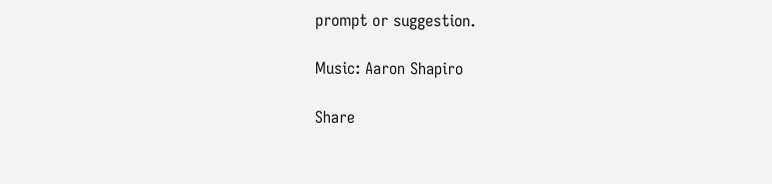prompt or suggestion.

Music: Aaron Shapiro

Share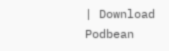| Download
Podbean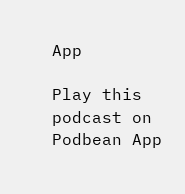App

Play this podcast on Podbean App